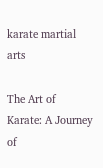karate martial arts

The Art of Karate: A Journey of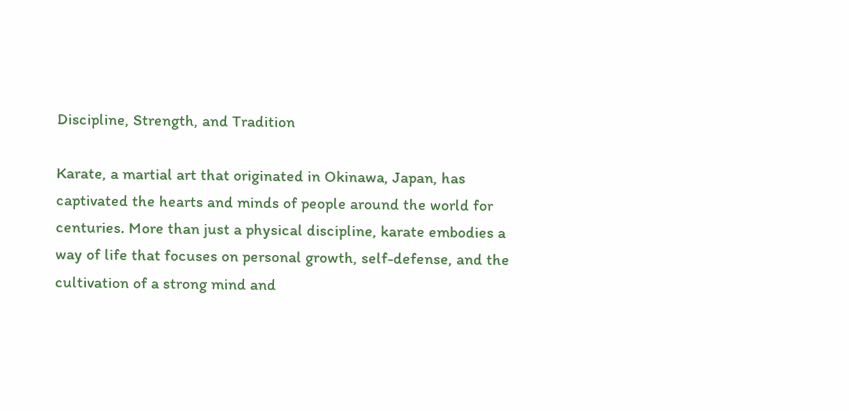Discipline, Strength, and Tradition

Karate, a martial art that originated in Okinawa, Japan, has captivated the hearts and minds of people around the world for centuries. More than just a physical discipline, karate embodies a way of life that focuses on personal growth, self-defense, and the cultivation of a strong mind and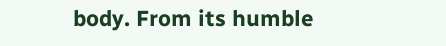body. From its humble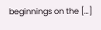beginnings on the […]